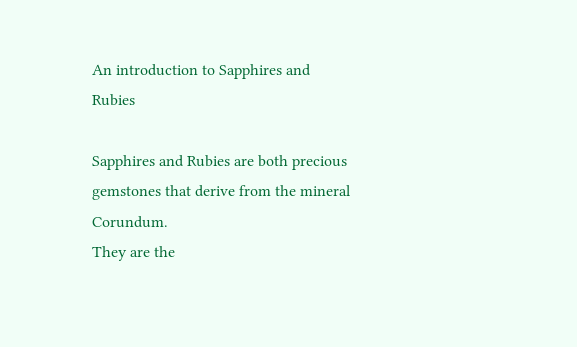An introduction to Sapphires and Rubies

Sapphires and Rubies are both precious gemstones that derive from the mineral Corundum.
They are the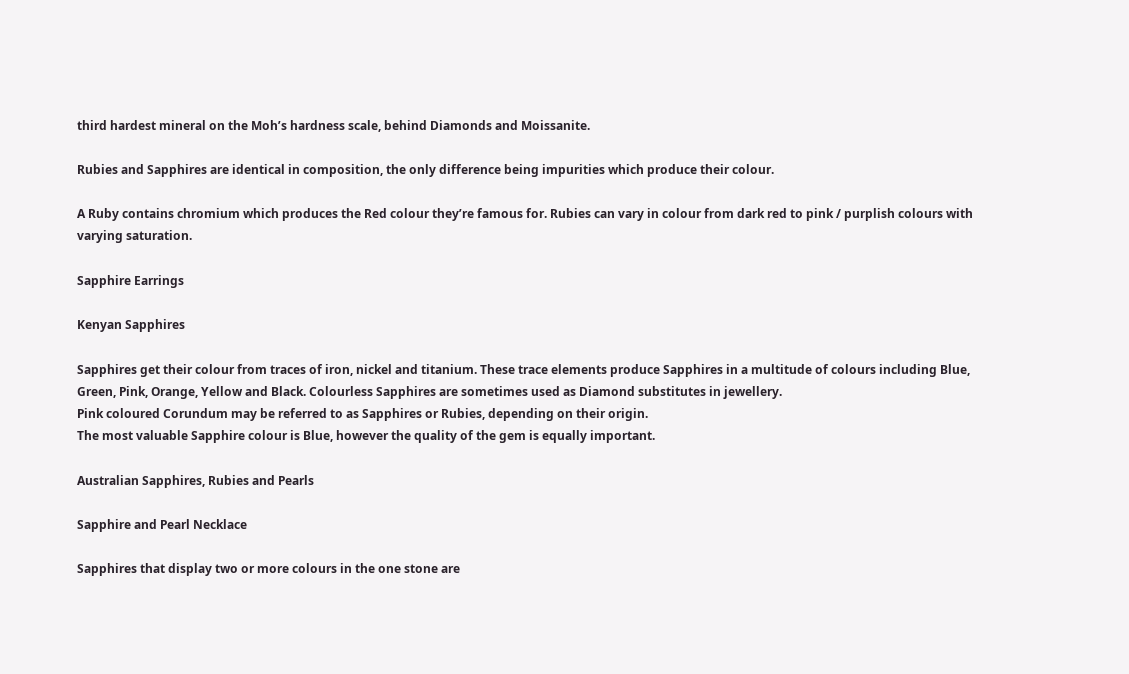third hardest mineral on the Moh’s hardness scale, behind Diamonds and Moissanite.

Rubies and Sapphires are identical in composition, the only difference being impurities which produce their colour.

A Ruby contains chromium which produces the Red colour they’re famous for. Rubies can vary in colour from dark red to pink / purplish colours with varying saturation.

Sapphire Earrings

Kenyan Sapphires

Sapphires get their colour from traces of iron, nickel and titanium. These trace elements produce Sapphires in a multitude of colours including Blue, Green, Pink, Orange, Yellow and Black. Colourless Sapphires are sometimes used as Diamond substitutes in jewellery.
Pink coloured Corundum may be referred to as Sapphires or Rubies, depending on their origin.
The most valuable Sapphire colour is Blue, however the quality of the gem is equally important.

Australian Sapphires, Rubies and Pearls

Sapphire and Pearl Necklace

Sapphires that display two or more colours in the one stone are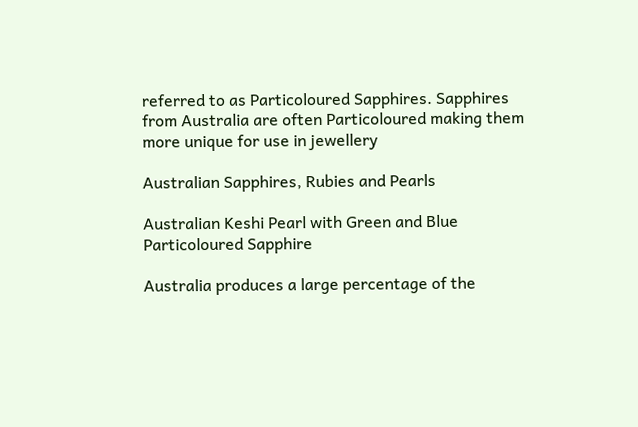referred to as Particoloured Sapphires. Sapphires from Australia are often Particoloured making them more unique for use in jewellery

Australian Sapphires, Rubies and Pearls

Australian Keshi Pearl with Green and Blue Particoloured Sapphire

Australia produces a large percentage of the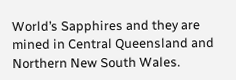World’s Sapphires and they are mined in Central Queensland and Northern New South Wales.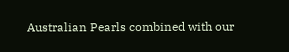Australian Pearls combined with our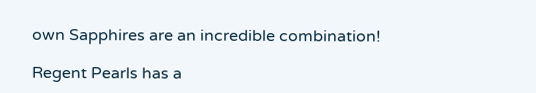own Sapphires are an incredible combination!

Regent Pearls has a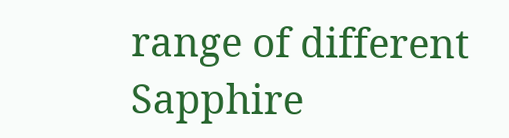range of different Sapphire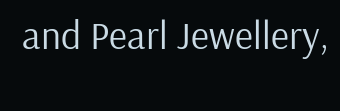and Pearl Jewellery,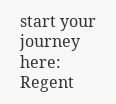start your journey here: Regent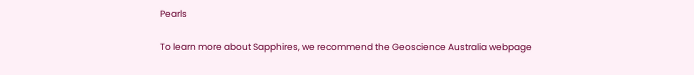Pearls

To learn more about Sapphires, we recommend the Geoscience Australia webpage